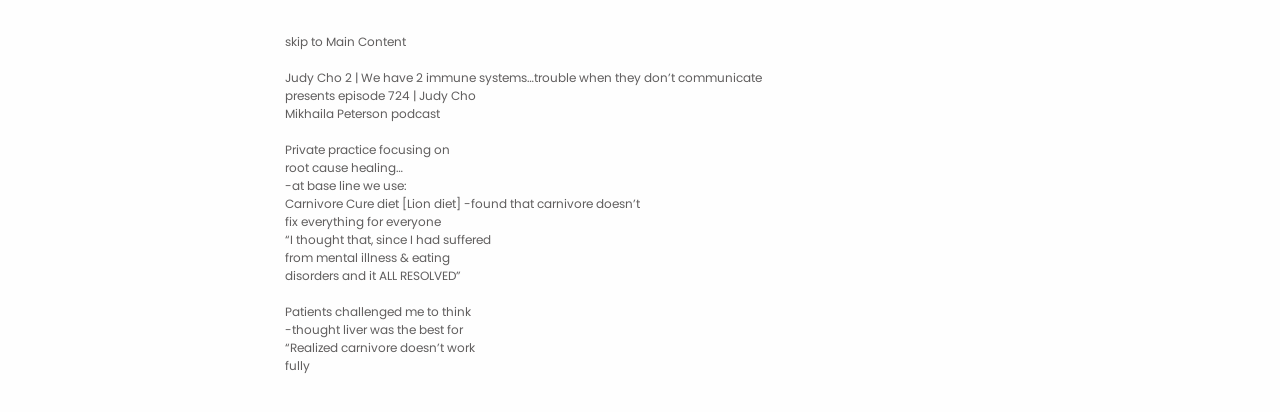skip to Main Content

Judy Cho 2 | We have 2 immune systems…trouble when they don’t communicate
presents episode 724 | Judy Cho
Mikhaila Peterson podcast

Private practice focusing on
root cause healing…
-at base line we use:
Carnivore Cure diet [Lion diet] -found that carnivore doesn’t
fix everything for everyone
“I thought that, since I had suffered
from mental illness & eating
disorders and it ALL RESOLVED”

Patients challenged me to think
-thought liver was the best for
“Realized carnivore doesn’t work
fully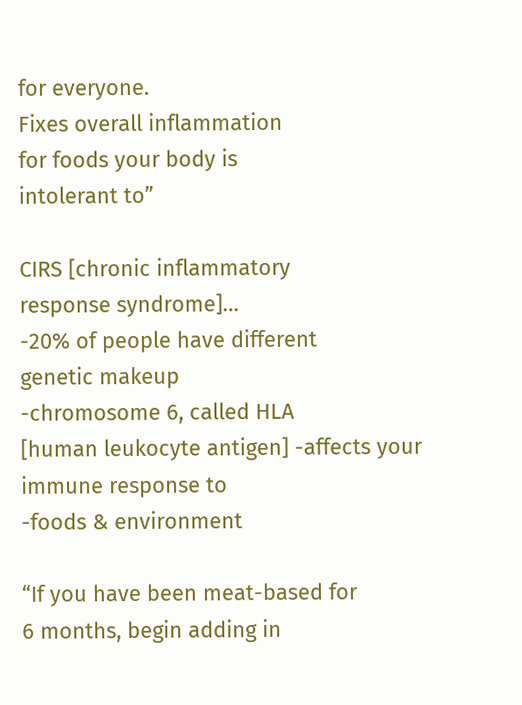for everyone.
Fixes overall inflammation
for foods your body is
intolerant to”

CIRS [chronic inflammatory
response syndrome]…
-20% of people have different
genetic makeup
-chromosome 6, called HLA
[human leukocyte antigen] -affects your immune response to
-foods & environment

“If you have been meat-based for
6 months, begin adding in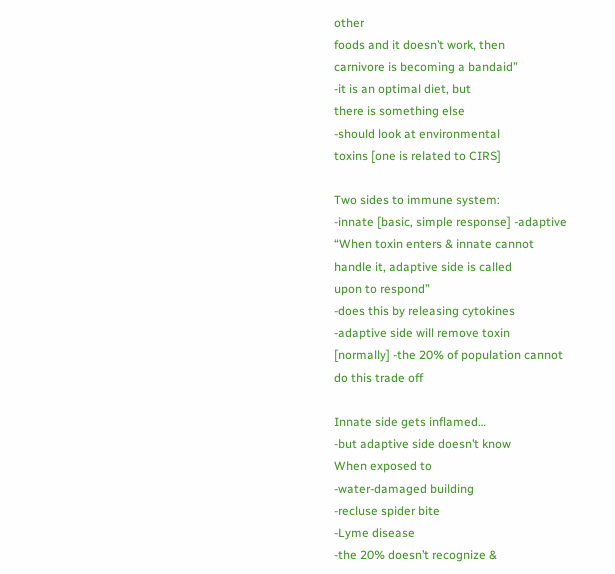other
foods and it doesn’t work, then
carnivore is becoming a bandaid”
-it is an optimal diet, but
there is something else
-should look at environmental
toxins [one is related to CIRS]

Two sides to immune system:
-innate [basic, simple response] -adaptive
“When toxin enters & innate cannot
handle it, adaptive side is called
upon to respond”
-does this by releasing cytokines
-adaptive side will remove toxin
[normally] -the 20% of population cannot
do this trade off

Innate side gets inflamed…
-but adaptive side doesn’t know
When exposed to
-water-damaged building
-recluse spider bite
-Lyme disease
-the 20% doesn’t recognize &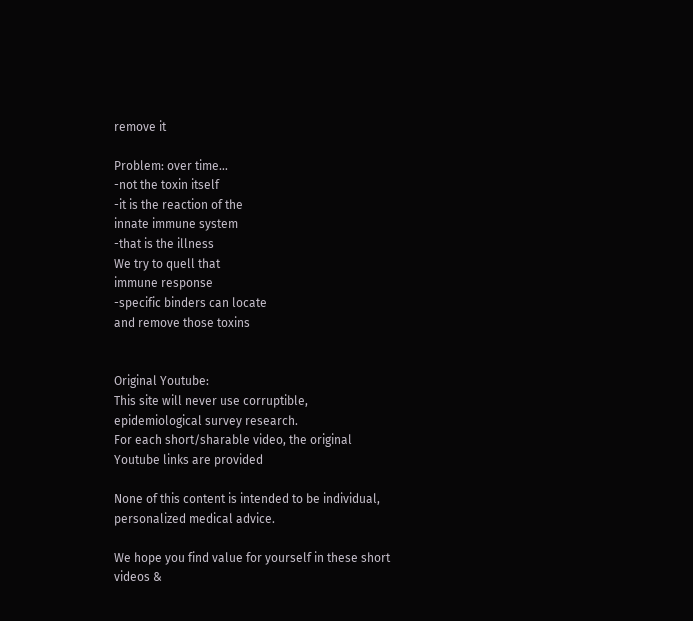remove it

Problem: over time…
-not the toxin itself
-it is the reaction of the
innate immune system
-that is the illness
We try to quell that
immune response
-specific binders can locate
and remove those toxins


Original Youtube:
This site will never use corruptible, epidemiological survey research.
For each short/sharable video, the original Youtube links are provided

None of this content is intended to be individual, personalized medical advice.

We hope you find value for yourself in these short videos &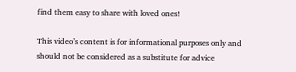find them easy to share with loved ones!

This video’s content is for informational purposes only and
should not be considered as a substitute for advice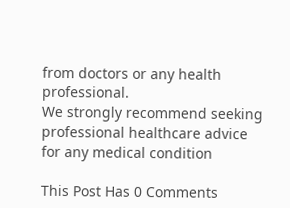from doctors or any health professional.
We strongly recommend seeking professional healthcare advice
for any medical condition

This Post Has 0 Comments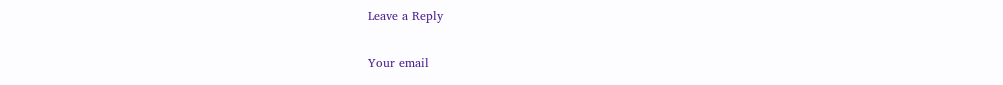Leave a Reply

Your email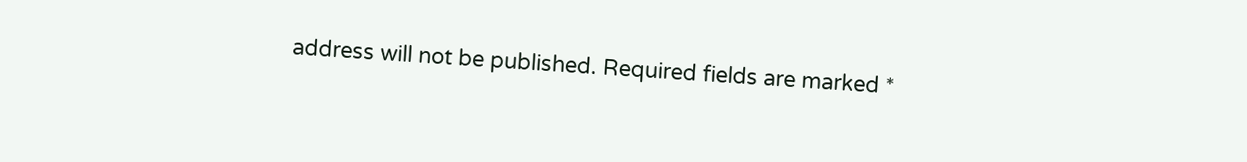address will not be published. Required fields are marked *